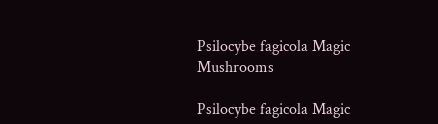Psilocybe fagicola Magic Mushrooms

Psilocybe fagicola Magic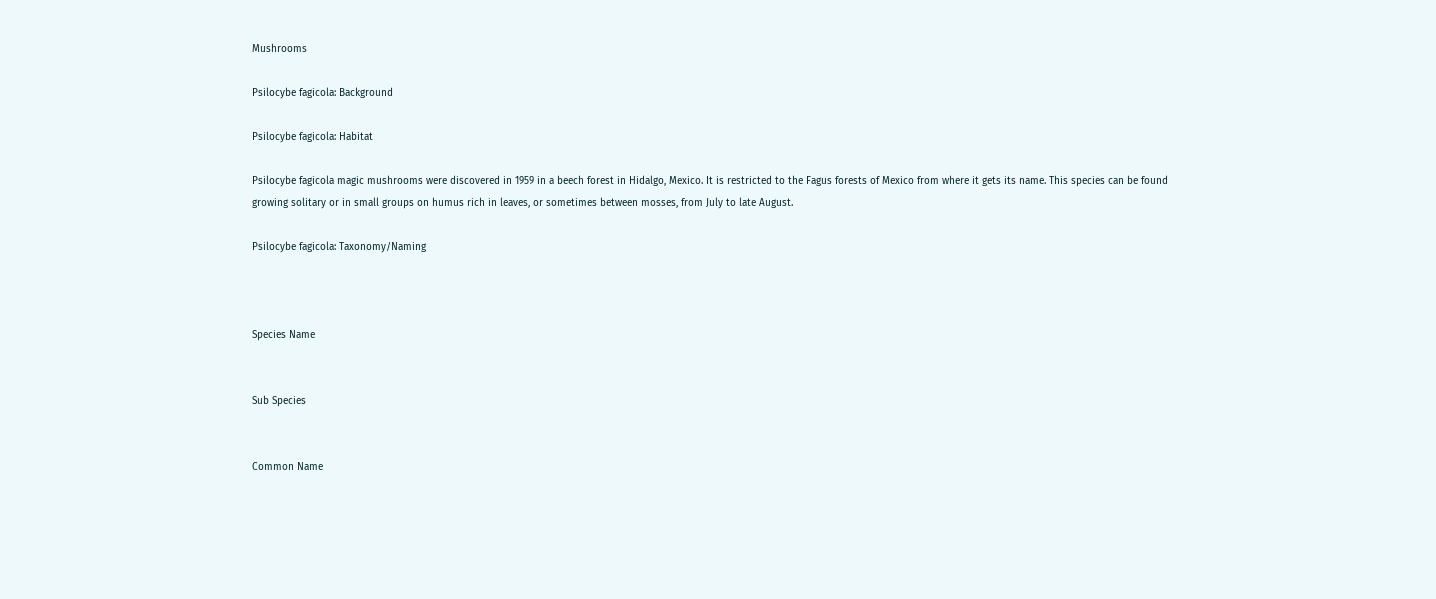Mushrooms

Psilocybe fagicola: Background

Psilocybe fagicola: Habitat

Psilocybe fagicola magic mushrooms were discovered in 1959 in a beech forest in Hidalgo, Mexico. It is restricted to the Fagus forests of Mexico from where it gets its name. This species can be found growing solitary or in small groups on humus rich in leaves, or sometimes between mosses, from July to late August.

Psilocybe fagicola: Taxonomy/Naming



Species Name


Sub Species


Common Name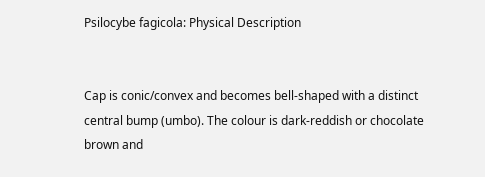Psilocybe fagicola: Physical Description


Cap is conic/convex and becomes bell-shaped with a distinct central bump (umbo). The colour is dark-reddish or chocolate brown and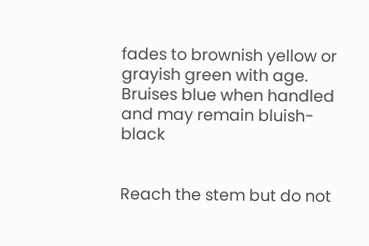fades to brownish yellow or grayish green with age. Bruises blue when handled and may remain bluish-black


Reach the stem but do not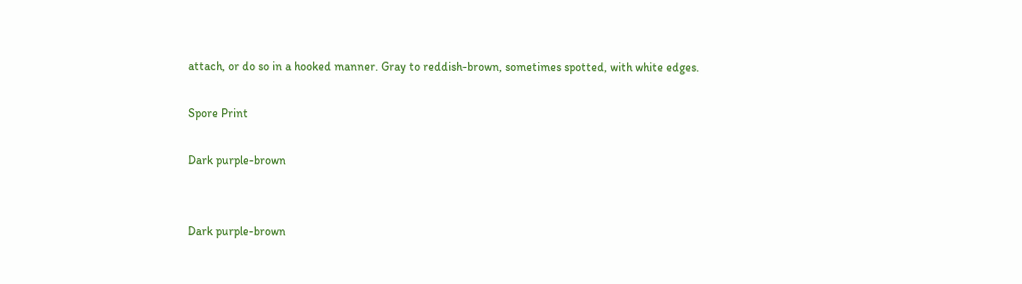attach, or do so in a hooked manner. Gray to reddish-brown, sometimes spotted, with white edges.

Spore Print

Dark purple-brown


Dark purple-brown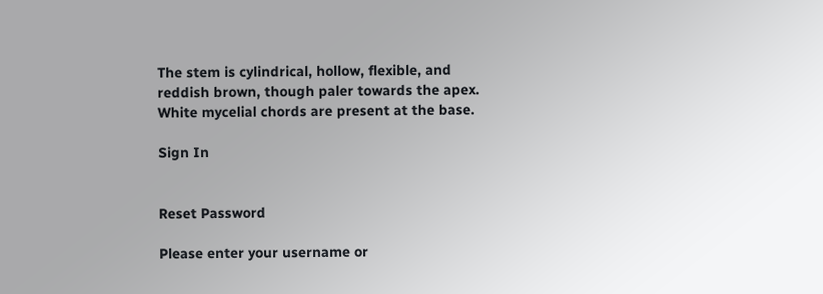The stem is cylindrical, hollow, flexible, and reddish brown, though paler towards the apex. White mycelial chords are present at the base.

Sign In


Reset Password

Please enter your username or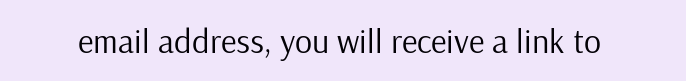email address, you will receive a link to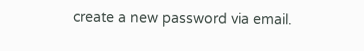create a new password via email.